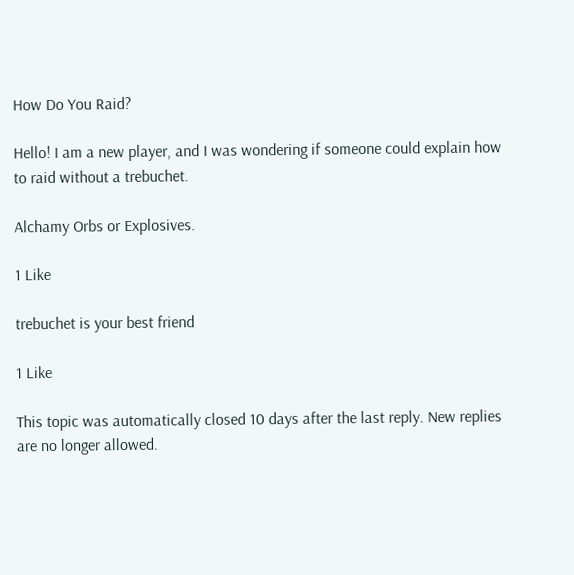How Do You Raid?

Hello! I am a new player, and I was wondering if someone could explain how to raid without a trebuchet.

Alchamy Orbs or Explosives.

1 Like

trebuchet is your best friend

1 Like

This topic was automatically closed 10 days after the last reply. New replies are no longer allowed.